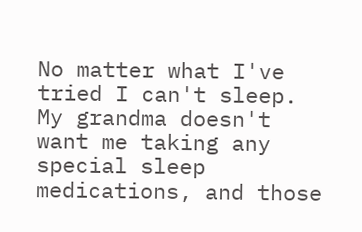No matter what I've tried I can't sleep. My grandma doesn't want me taking any special sleep medications, and those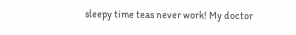sleepy time teas never work! My doctor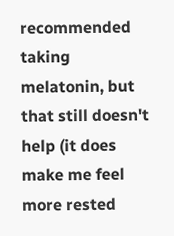recommended taking melatonin, but that still doesn't help (it does make me feel more rested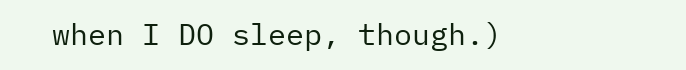when I DO sleep, though.)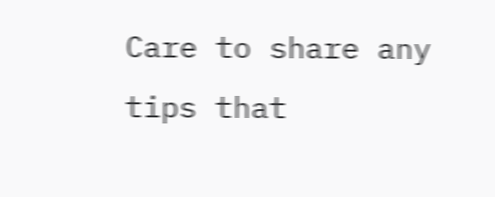Care to share any tips that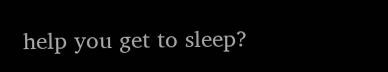help you get to sleep?